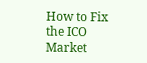How to Fix the ICO Market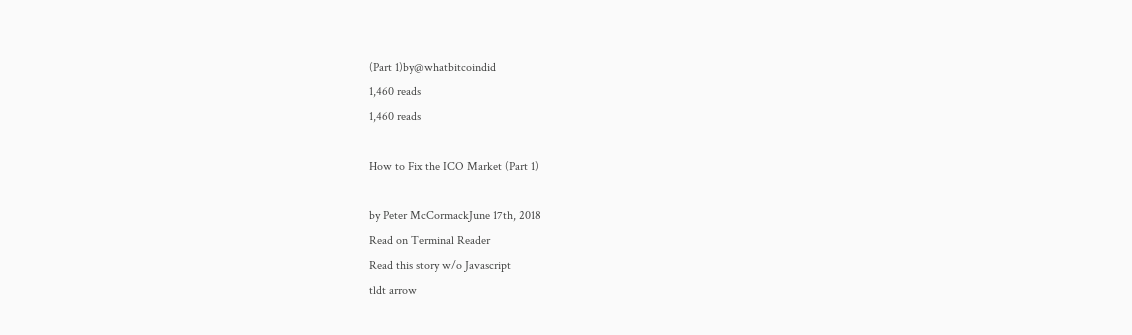(Part 1)by@whatbitcoindid
1,460 reads
1,460 reads

How to Fix the ICO Market (Part 1)

by Peter McCormackJune 17th, 2018
Read on Terminal Reader
Read this story w/o Javascript
tldt arrow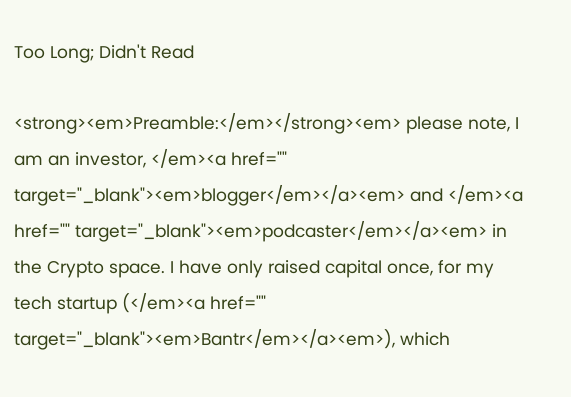Too Long; Didn't Read

<strong><em>Preamble:</em></strong><em> please note, I am an investor, </em><a href="" target="_blank"><em>blogger</em></a><em> and </em><a href="" target="_blank"><em>podcaster</em></a><em> in the Crypto space. I have only raised capital once, for my tech startup (</em><a href="" target="_blank"><em>Bantr</em></a><em>), which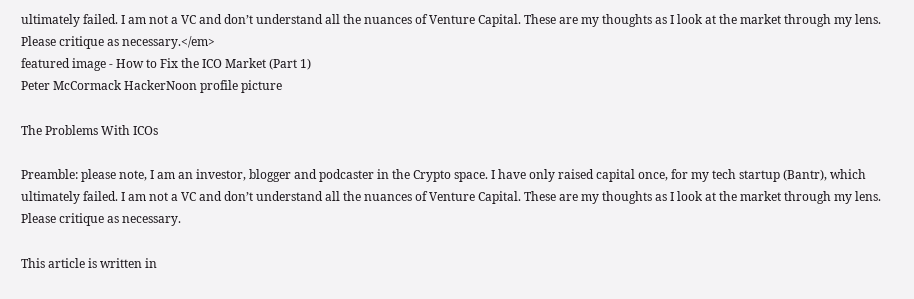ultimately failed. I am not a VC and don’t understand all the nuances of Venture Capital. These are my thoughts as I look at the market through my lens. Please critique as necessary.</em>
featured image - How to Fix the ICO Market (Part 1)
Peter McCormack HackerNoon profile picture

The Problems With ICOs

Preamble: please note, I am an investor, blogger and podcaster in the Crypto space. I have only raised capital once, for my tech startup (Bantr), which ultimately failed. I am not a VC and don’t understand all the nuances of Venture Capital. These are my thoughts as I look at the market through my lens. Please critique as necessary.

This article is written in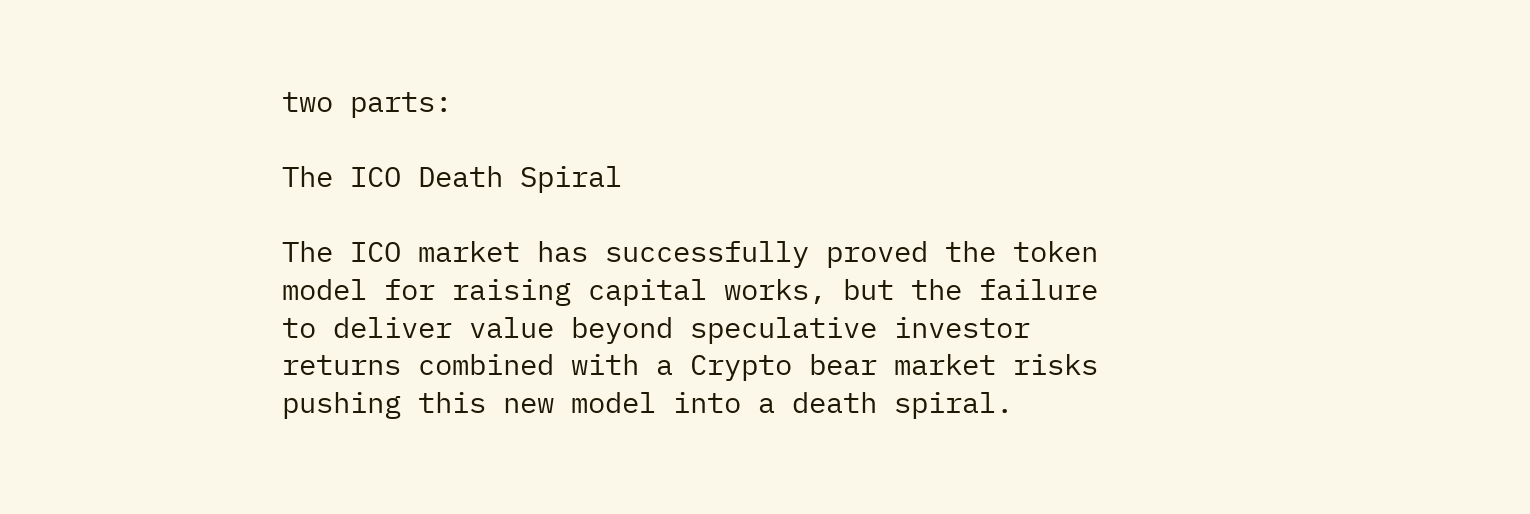two parts:

The ICO Death Spiral

The ICO market has successfully proved the token model for raising capital works, but the failure to deliver value beyond speculative investor returns combined with a Crypto bear market risks pushing this new model into a death spiral.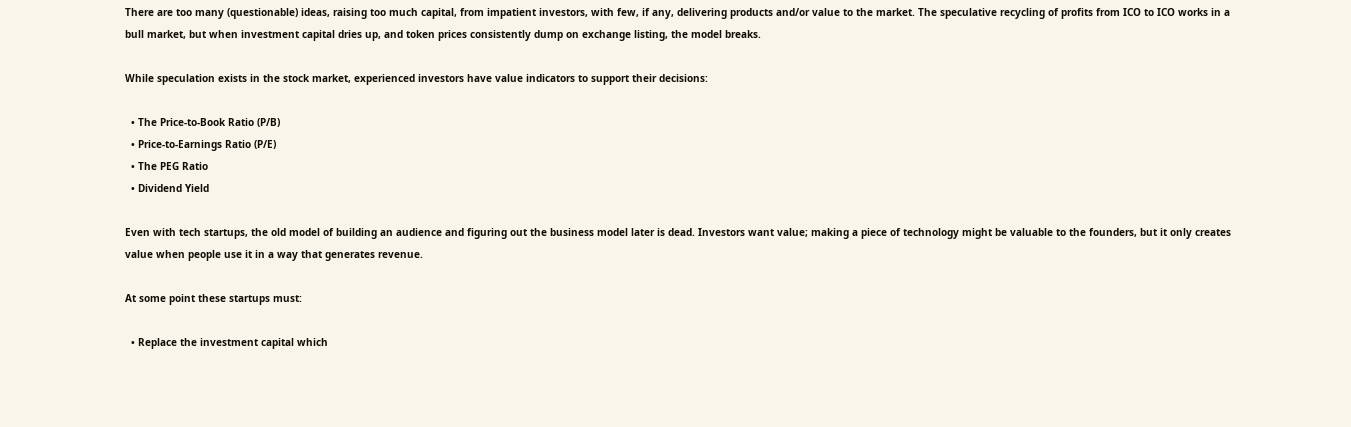There are too many (questionable) ideas, raising too much capital, from impatient investors, with few, if any, delivering products and/or value to the market. The speculative recycling of profits from ICO to ICO works in a bull market, but when investment capital dries up, and token prices consistently dump on exchange listing, the model breaks.

While speculation exists in the stock market, experienced investors have value indicators to support their decisions:

  • The Price-to-Book Ratio (P/B)
  • Price-to-Earnings Ratio (P/E)
  • The PEG Ratio
  • Dividend Yield

Even with tech startups, the old model of building an audience and figuring out the business model later is dead. Investors want value; making a piece of technology might be valuable to the founders, but it only creates value when people use it in a way that generates revenue.

At some point these startups must:

  • Replace the investment capital which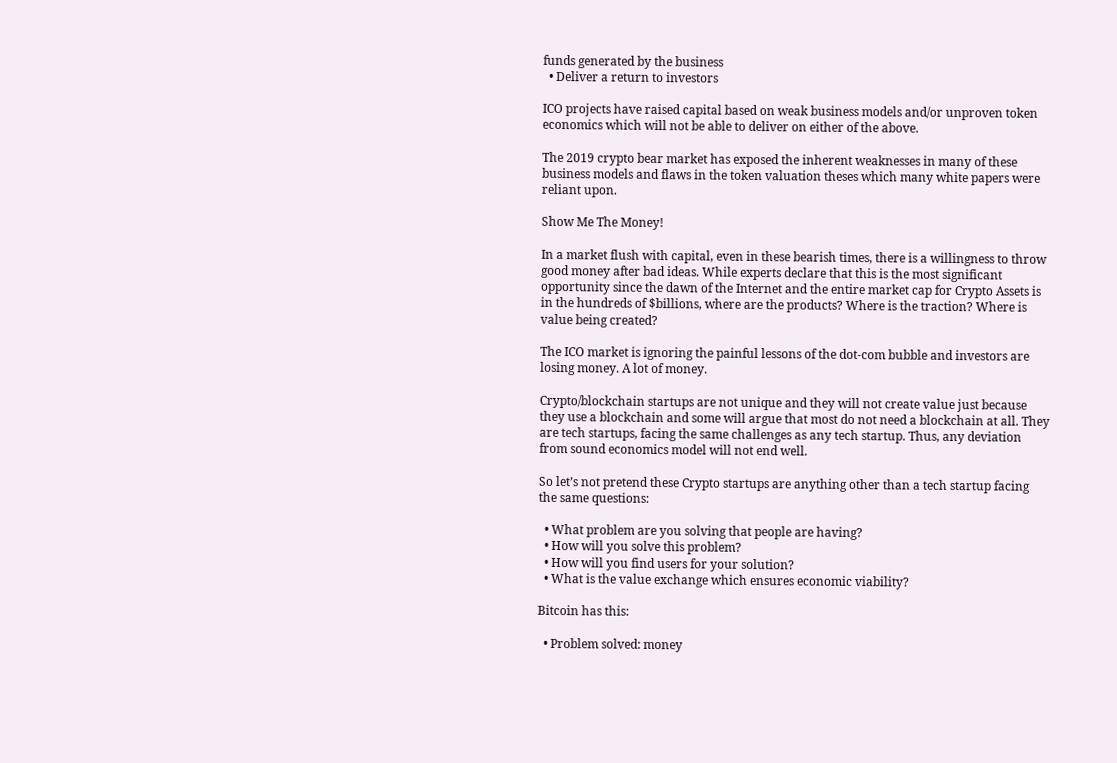funds generated by the business
  • Deliver a return to investors

ICO projects have raised capital based on weak business models and/or unproven token economics which will not be able to deliver on either of the above.

The 2019 crypto bear market has exposed the inherent weaknesses in many of these business models and flaws in the token valuation theses which many white papers were reliant upon.

Show Me The Money!

In a market flush with capital, even in these bearish times, there is a willingness to throw good money after bad ideas. While experts declare that this is the most significant opportunity since the dawn of the Internet and the entire market cap for Crypto Assets is in the hundreds of $billions, where are the products? Where is the traction? Where is value being created?

The ICO market is ignoring the painful lessons of the dot-com bubble and investors are losing money. A lot of money.

Crypto/blockchain startups are not unique and they will not create value just because they use a blockchain and some will argue that most do not need a blockchain at all. They are tech startups, facing the same challenges as any tech startup. Thus, any deviation from sound economics model will not end well.

So let’s not pretend these Crypto startups are anything other than a tech startup facing the same questions:

  • What problem are you solving that people are having?
  • How will you solve this problem?
  • How will you find users for your solution?
  • What is the value exchange which ensures economic viability?

Bitcoin has this:

  • Problem solved: money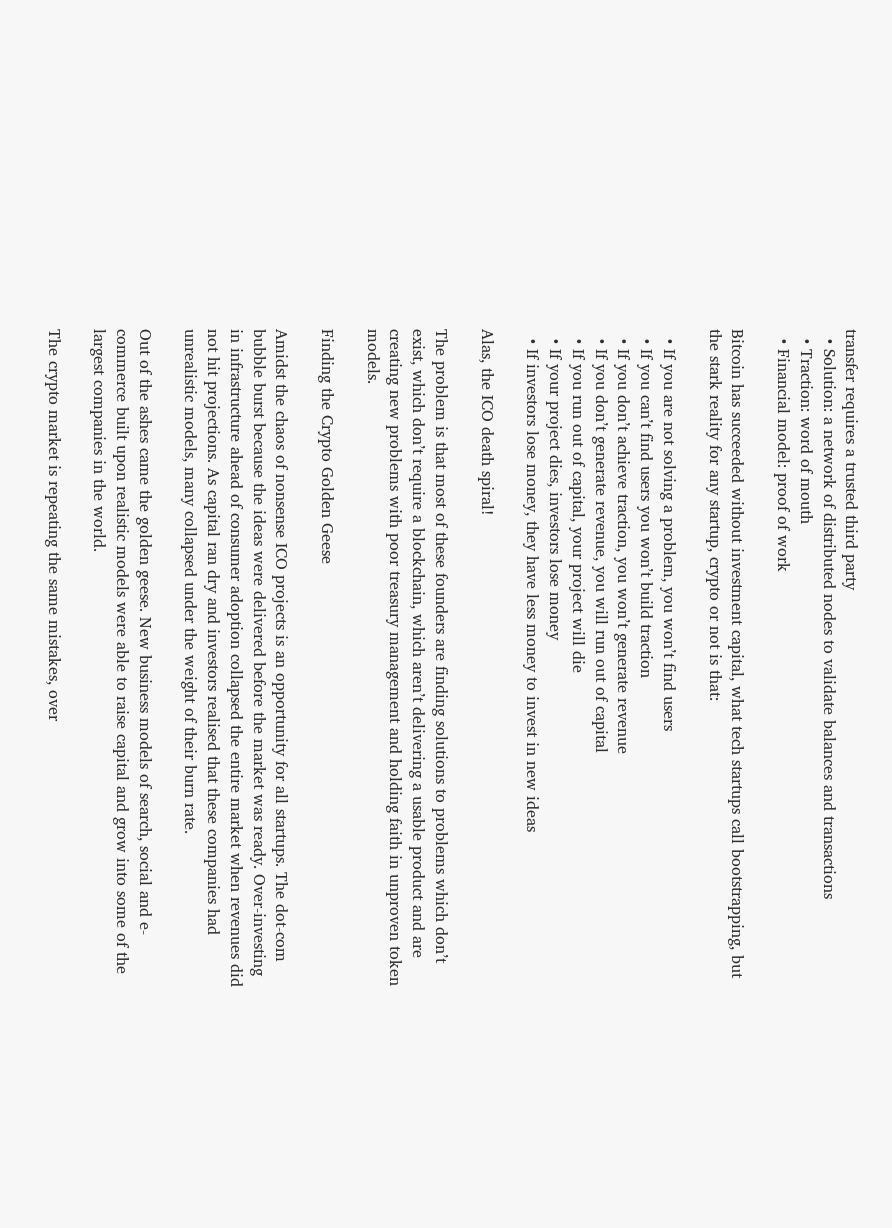transfer requires a trusted third party
  • Solution: a network of distributed nodes to validate balances and transactions
  • Traction: word of mouth
  • Financial model: proof of work

Bitcoin has succeeded without investment capital, what tech startups call bootstrapping, but the stark reality for any startup, crypto or not is that:

  • If you are not solving a problem, you won’t find users
  • If you can’t find users you won’t build traction
  • If you don’t achieve traction, you won’t generate revenue
  • If you don’t generate revenue, you will run out of capital
  • If you run out of capital, your project will die
  • If your project dies, investors lose money
  • If investors lose money, they have less money to invest in new ideas

Alas, the ICO death spiral!

The problem is that most of these founders are finding solutions to problems which don’t exist, which don’t require a blockchain, which aren’t delivering a usable product and are creating new problems with poor treasury management and holding faith in unproven token models.

Finding the Crypto Golden Geese

Amidst the chaos of nonsense ICO projects is an opportunity for all startups. The dot-com bubble burst because the ideas were delivered before the market was ready. Over-investing in infrastructure ahead of consumer adoption collapsed the entire market when revenues did not hit projections. As capital ran dry and investors realised that these companies had unrealistic models, many collapsed under the weight of their burn rate.

Out of the ashes came the golden geese. New business models of search, social and e-commerce built upon realistic models were able to raise capital and grow into some of the largest companies in the world.

The crypto market is repeating the same mistakes, over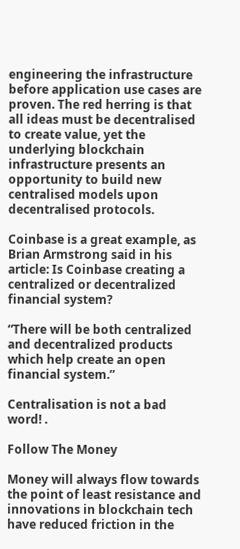engineering the infrastructure before application use cases are proven. The red herring is that all ideas must be decentralised to create value, yet the underlying blockchain infrastructure presents an opportunity to build new centralised models upon decentralised protocols.

Coinbase is a great example, as Brian Armstrong said in his article: Is Coinbase creating a centralized or decentralized financial system?

“There will be both centralized and decentralized products which help create an open financial system.”

Centralisation is not a bad word! .

Follow The Money

Money will always flow towards the point of least resistance and innovations in blockchain tech have reduced friction in the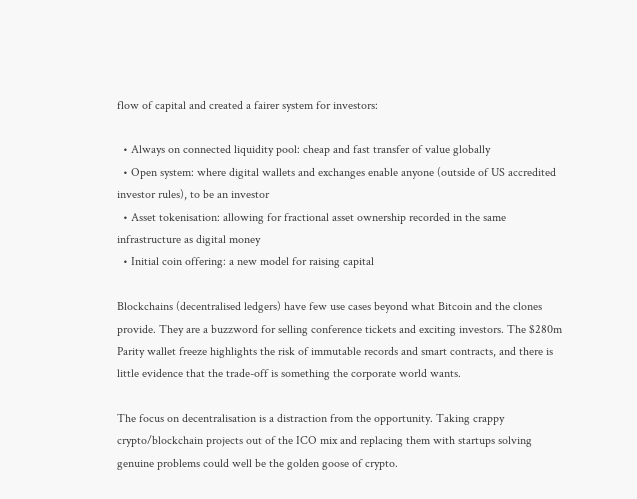flow of capital and created a fairer system for investors:

  • Always on connected liquidity pool: cheap and fast transfer of value globally
  • Open system: where digital wallets and exchanges enable anyone (outside of US accredited investor rules), to be an investor
  • Asset tokenisation: allowing for fractional asset ownership recorded in the same infrastructure as digital money
  • Initial coin offering: a new model for raising capital

Blockchains (decentralised ledgers) have few use cases beyond what Bitcoin and the clones provide. They are a buzzword for selling conference tickets and exciting investors. The $280m Parity wallet freeze highlights the risk of immutable records and smart contracts, and there is little evidence that the trade-off is something the corporate world wants.

The focus on decentralisation is a distraction from the opportunity. Taking crappy crypto/blockchain projects out of the ICO mix and replacing them with startups solving genuine problems could well be the golden goose of crypto.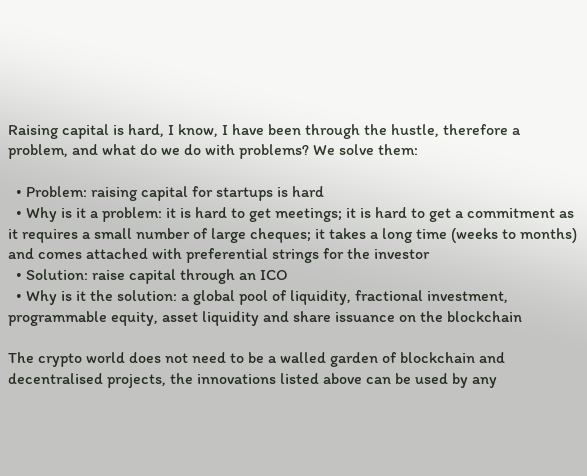Raising capital is hard, I know, I have been through the hustle, therefore a problem, and what do we do with problems? We solve them:

  • Problem: raising capital for startups is hard
  • Why is it a problem: it is hard to get meetings; it is hard to get a commitment as it requires a small number of large cheques; it takes a long time (weeks to months) and comes attached with preferential strings for the investor
  • Solution: raise capital through an ICO
  • Why is it the solution: a global pool of liquidity, fractional investment, programmable equity, asset liquidity and share issuance on the blockchain

The crypto world does not need to be a walled garden of blockchain and decentralised projects, the innovations listed above can be used by any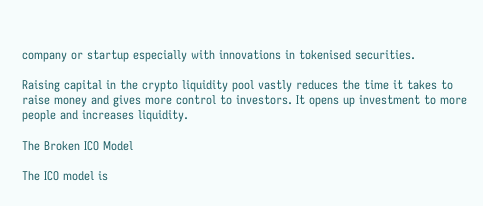company or startup especially with innovations in tokenised securities.

Raising capital in the crypto liquidity pool vastly reduces the time it takes to raise money and gives more control to investors. It opens up investment to more people and increases liquidity.

The Broken ICO Model

The ICO model is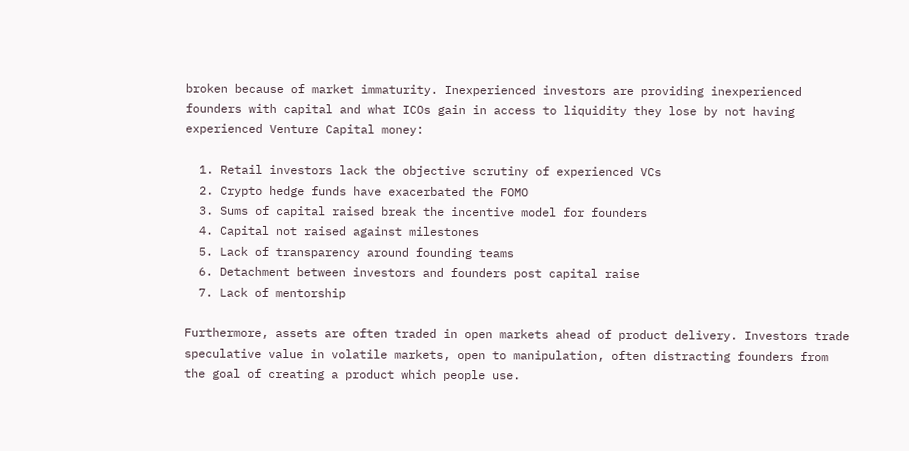broken because of market immaturity. Inexperienced investors are providing inexperienced founders with capital and what ICOs gain in access to liquidity they lose by not having experienced Venture Capital money:

  1. Retail investors lack the objective scrutiny of experienced VCs
  2. Crypto hedge funds have exacerbated the FOMO
  3. Sums of capital raised break the incentive model for founders
  4. Capital not raised against milestones
  5. Lack of transparency around founding teams
  6. Detachment between investors and founders post capital raise
  7. Lack of mentorship

Furthermore, assets are often traded in open markets ahead of product delivery. Investors trade speculative value in volatile markets, open to manipulation, often distracting founders from the goal of creating a product which people use.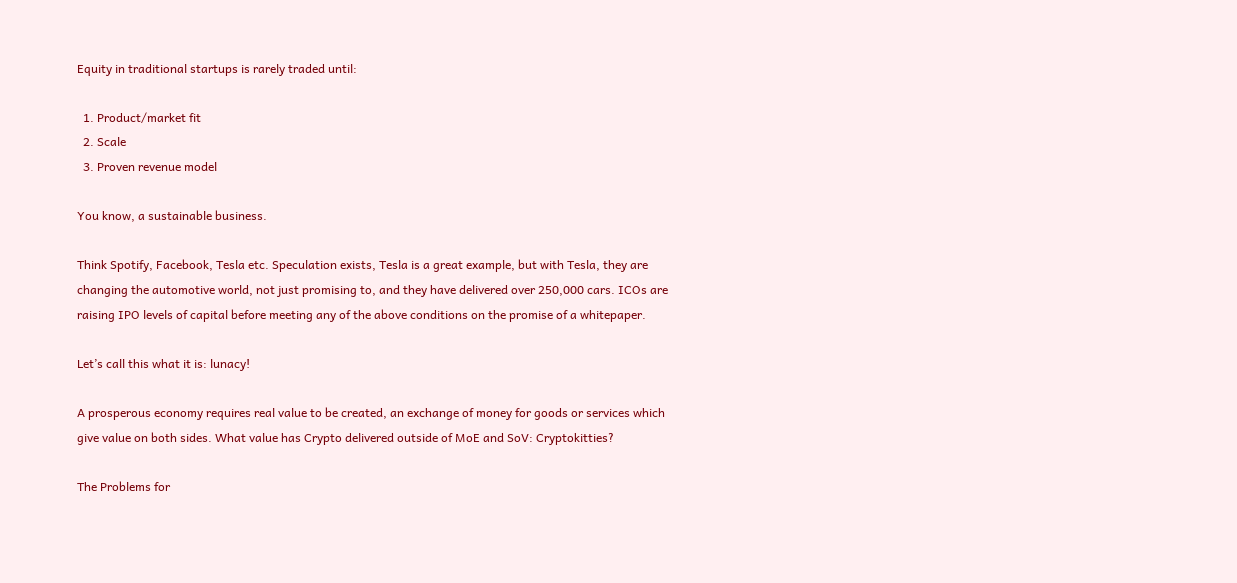Equity in traditional startups is rarely traded until:

  1. Product/market fit
  2. Scale
  3. Proven revenue model

You know, a sustainable business.

Think Spotify, Facebook, Tesla etc. Speculation exists, Tesla is a great example, but with Tesla, they are changing the automotive world, not just promising to, and they have delivered over 250,000 cars. ICOs are raising IPO levels of capital before meeting any of the above conditions on the promise of a whitepaper.

Let’s call this what it is: lunacy!

A prosperous economy requires real value to be created, an exchange of money for goods or services which give value on both sides. What value has Crypto delivered outside of MoE and SoV: Cryptokitties?

The Problems for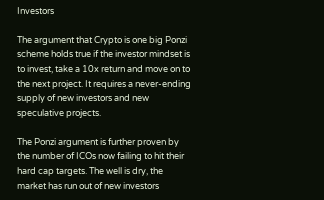Investors

The argument that Crypto is one big Ponzi scheme holds true if the investor mindset is to invest, take a 10x return and move on to the next project. It requires a never-ending supply of new investors and new speculative projects.

The Ponzi argument is further proven by the number of ICOs now failing to hit their hard cap targets. The well is dry, the market has run out of new investors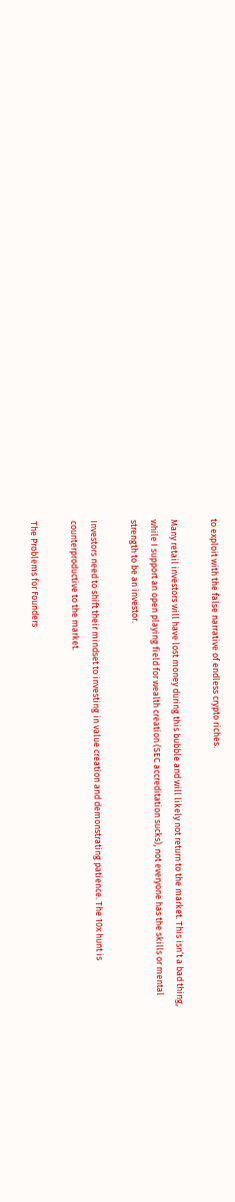to exploit with the false narrative of endless crypto riches.

Many retail investors will have lost money during this bubble and will likely not return to the market. This isn’t a bad thing, while I support an open playing field for wealth creation (SEC accreditation sucks), not everyone has the skills or mental strength to be an investor.

Investors need to shift their mindset to investing in value creation and demonstrating patience. The 10x hunt is counterproductive to the market.

The Problems for Founders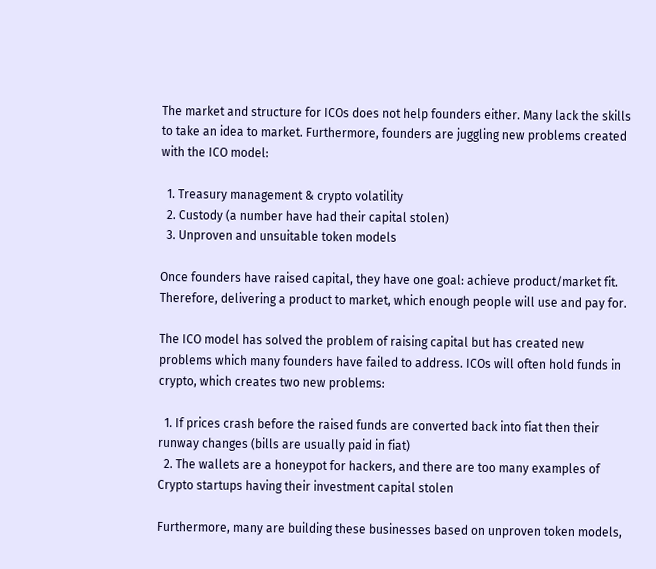The market and structure for ICOs does not help founders either. Many lack the skills to take an idea to market. Furthermore, founders are juggling new problems created with the ICO model:

  1. Treasury management & crypto volatility
  2. Custody (a number have had their capital stolen)
  3. Unproven and unsuitable token models

Once founders have raised capital, they have one goal: achieve product/market fit. Therefore, delivering a product to market, which enough people will use and pay for.

The ICO model has solved the problem of raising capital but has created new problems which many founders have failed to address. ICOs will often hold funds in crypto, which creates two new problems:

  1. If prices crash before the raised funds are converted back into fiat then their runway changes (bills are usually paid in fiat)
  2. The wallets are a honeypot for hackers, and there are too many examples of Crypto startups having their investment capital stolen

Furthermore, many are building these businesses based on unproven token models,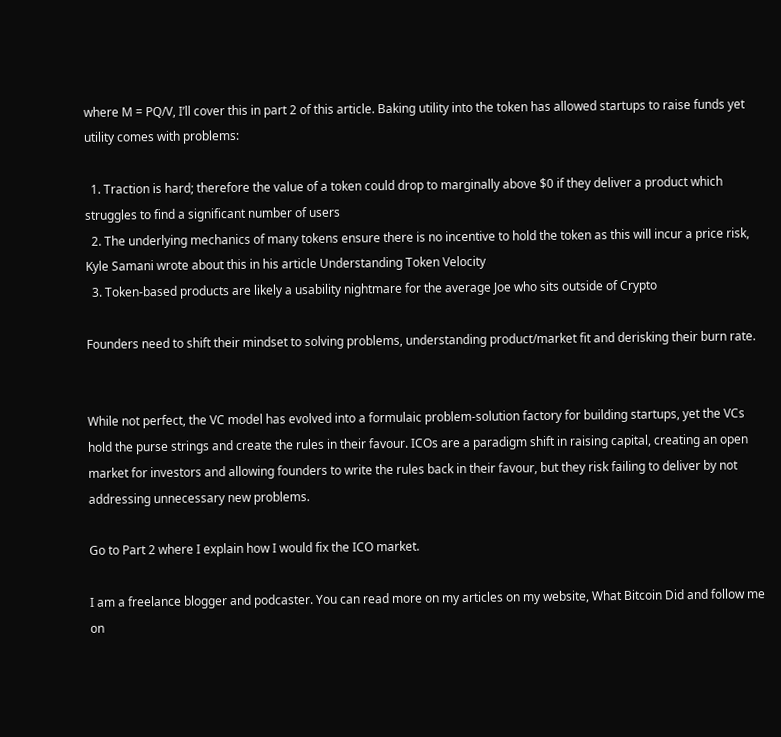where M = PQ/V, I’ll cover this in part 2 of this article. Baking utility into the token has allowed startups to raise funds yet utility comes with problems:

  1. Traction is hard; therefore the value of a token could drop to marginally above $0 if they deliver a product which struggles to find a significant number of users
  2. The underlying mechanics of many tokens ensure there is no incentive to hold the token as this will incur a price risk, Kyle Samani wrote about this in his article Understanding Token Velocity
  3. Token-based products are likely a usability nightmare for the average Joe who sits outside of Crypto

Founders need to shift their mindset to solving problems, understanding product/market fit and derisking their burn rate.


While not perfect, the VC model has evolved into a formulaic problem-solution factory for building startups, yet the VCs hold the purse strings and create the rules in their favour. ICOs are a paradigm shift in raising capital, creating an open market for investors and allowing founders to write the rules back in their favour, but they risk failing to deliver by not addressing unnecessary new problems.

Go to Part 2 where I explain how I would fix the ICO market.

I am a freelance blogger and podcaster. You can read more on my articles on my website, What Bitcoin Did and follow me on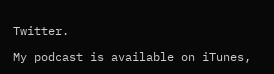Twitter.

My podcast is available on iTunes,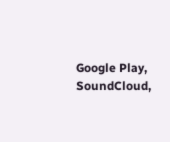Google Play, SoundCloud,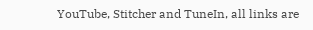YouTube, Stitcher and TuneIn, all links are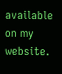available on my website.